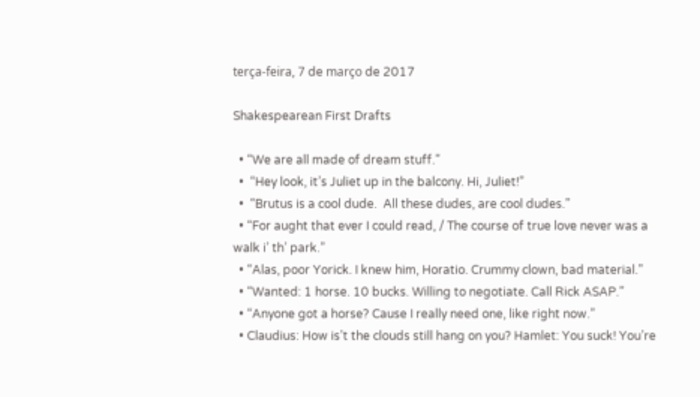terça-feira, 7 de março de 2017

Shakespearean First Drafts

  • “We are all made of dream stuff.”
  •  “Hey look, it’s Juliet up in the balcony. Hi, Juliet!”
  •  “Brutus is a cool dude.  All these dudes, are cool dudes.”
  • “For aught that ever I could read, / The course of true love never was a walk i’ th’ park.”
  • “Alas, poor Yorick. I knew him, Horatio. Crummy clown, bad material.”
  • “Wanted: 1 horse. 10 bucks. Willing to negotiate. Call Rick ASAP.”
  • “Anyone got a horse? Cause I really need one, like right now.”
  • Claudius: How is’t the clouds still hang on you? Hamlet: You suck! You’re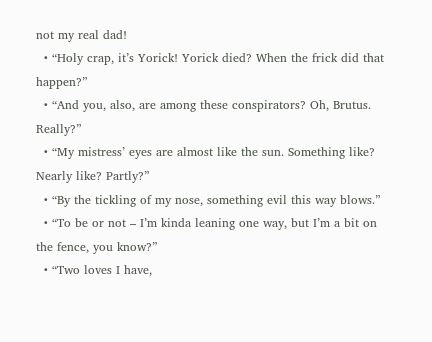not my real dad!
  • “Holy crap, it’s Yorick! Yorick died? When the frick did that happen?”
  • “And you, also, are among these conspirators? Oh, Brutus. Really?”
  • “My mistress’ eyes are almost like the sun. Something like? Nearly like? Partly?”
  • “By the tickling of my nose, something evil this way blows.”
  • “To be or not – I’m kinda leaning one way, but I’m a bit on the fence, you know?”
  • “Two loves I have,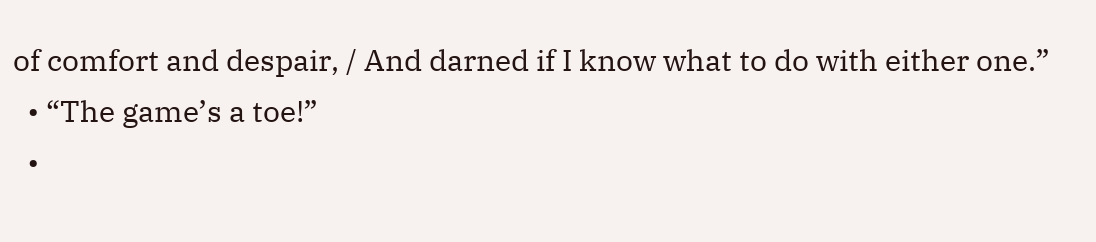of comfort and despair, / And darned if I know what to do with either one.”
  • “The game’s a toe!”
  •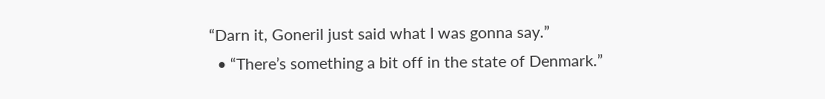“Darn it, Goneril just said what I was gonna say.”
  • “There’s something a bit off in the state of Denmark.”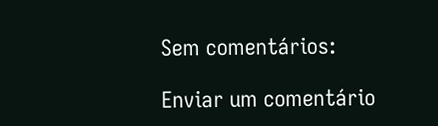Sem comentários:

Enviar um comentário